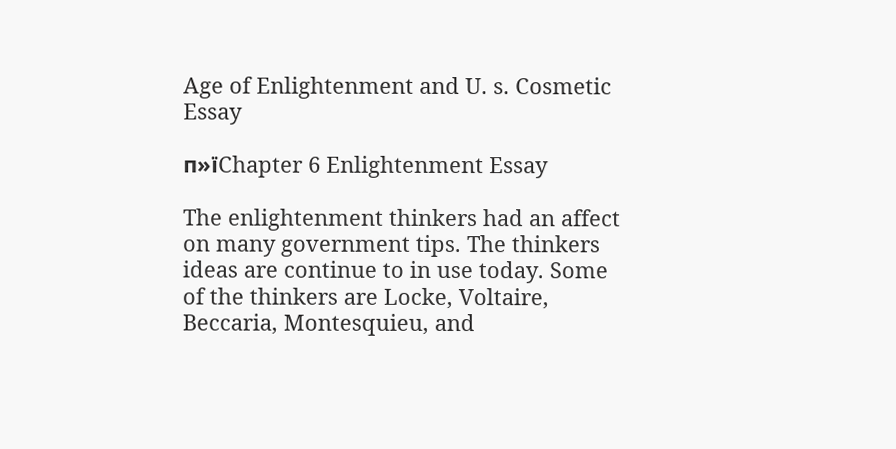Age of Enlightenment and U. s. Cosmetic Essay

п»їChapter 6 Enlightenment Essay

The enlightenment thinkers had an affect on many government tips. The thinkers ideas are continue to in use today. Some of the thinkers are Locke, Voltaire, Beccaria, Montesquieu, and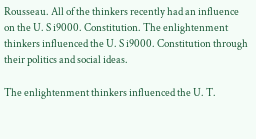Rousseau. All of the thinkers recently had an influence on the U. S i9000. Constitution. The enlightenment thinkers influenced the U. S i9000. Constitution through their politics and social ideas.

The enlightenment thinkers influenced the U. T.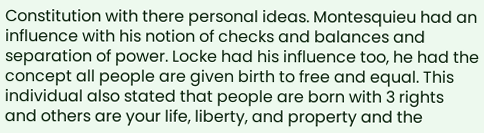Constitution with there personal ideas. Montesquieu had an influence with his notion of checks and balances and separation of power. Locke had his influence too, he had the concept all people are given birth to free and equal. This individual also stated that people are born with 3 rights and others are your life, liberty, and property and the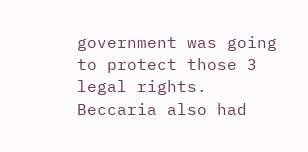government was going to protect those 3 legal rights. Beccaria also had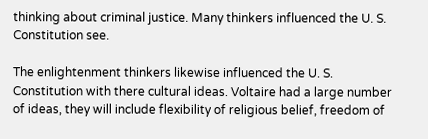thinking about criminal justice. Many thinkers influenced the U. S. Constitution see.

The enlightenment thinkers likewise influenced the U. S. Constitution with there cultural ideas. Voltaire had a large number of ideas, they will include flexibility of religious belief, freedom of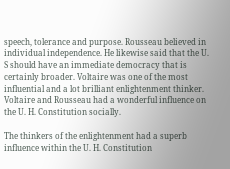speech, tolerance and purpose. Rousseau believed in individual independence. He likewise said that the U. S should have an immediate democracy that is certainly broader. Voltaire was one of the most influential and a lot brilliant enlightenment thinker. Voltaire and Rousseau had a wonderful influence on the U. H. Constitution socially.

The thinkers of the enlightenment had a superb influence within the U. H. Constitution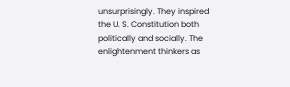unsurprisingly. They inspired the U. S. Constitution both politically and socially. The enlightenment thinkers as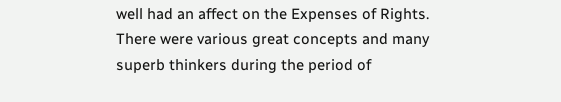well had an affect on the Expenses of Rights. There were various great concepts and many superb thinkers during the period of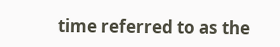time referred to as the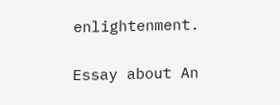enlightenment.

Essay about An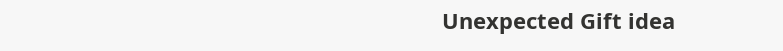Unexpected Gift idea